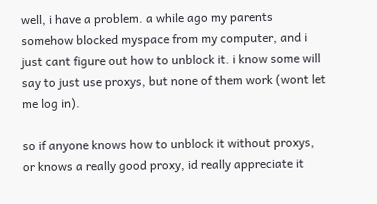well, i have a problem. a while ago my parents somehow blocked myspace from my computer, and i just cant figure out how to unblock it. i know some will say to just use proxys, but none of them work (wont let me log in).

so if anyone knows how to unblock it without proxys, or knows a really good proxy, id really appreciate it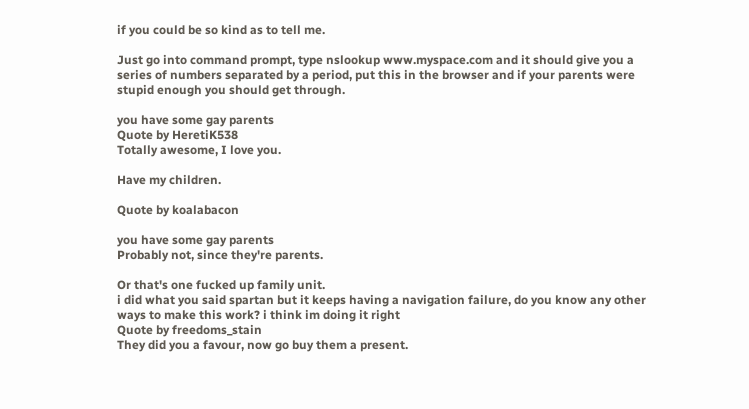if you could be so kind as to tell me.

Just go into command prompt, type nslookup www.myspace.com and it should give you a series of numbers separated by a period, put this in the browser and if your parents were stupid enough you should get through.

you have some gay parents
Quote by HeretiK538
Totally awesome, I love you.

Have my children.

Quote by koalabacon

you have some gay parents
Probably not, since they're parents.

Or that's one fucked up family unit.
i did what you said spartan but it keeps having a navigation failure, do you know any other ways to make this work? i think im doing it right
Quote by freedoms_stain
They did you a favour, now go buy them a present.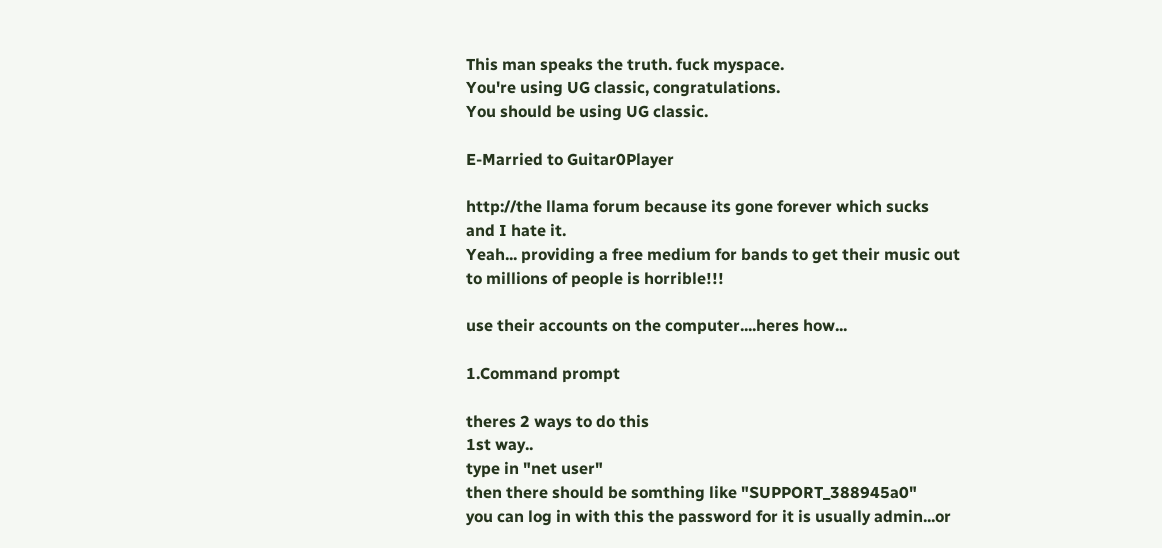This man speaks the truth. fuck myspace.
You're using UG classic, congratulations.
You should be using UG classic.

E-Married to Guitar0Player

http://the llama forum because its gone forever which sucks and I hate it.
Yeah... providing a free medium for bands to get their music out to millions of people is horrible!!!

use their accounts on the computer....heres how...

1.Command prompt

theres 2 ways to do this
1st way..
type in "net user"
then there should be somthing like "SUPPORT_388945a0"
you can log in with this the password for it is usually admin...or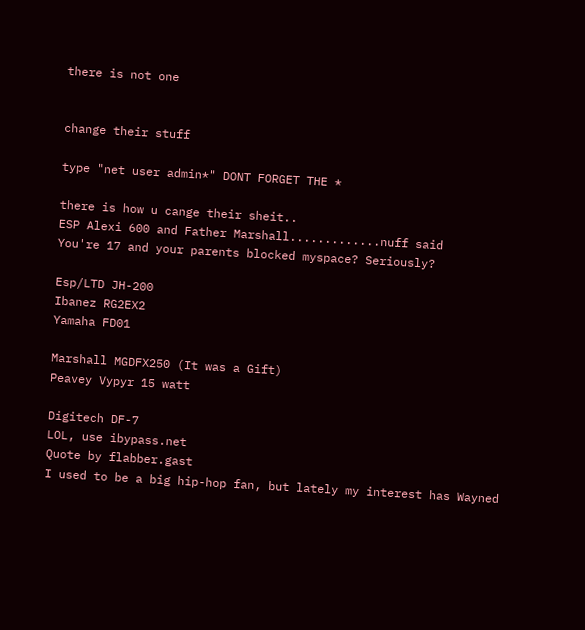there is not one


change their stuff

type "net user admin*" DONT FORGET THE *

there is how u cange their sheit..
ESP Alexi 600 and Father Marshall.............nuff said
You're 17 and your parents blocked myspace? Seriously?

Esp/LTD JH-200
Ibanez RG2EX2
Yamaha FD01

Marshall MGDFX250 (It was a Gift)
Peavey Vypyr 15 watt

Digitech DF-7
LOL, use ibypass.net
Quote by flabber.gast
I used to be a big hip-hop fan, but lately my interest has Wayned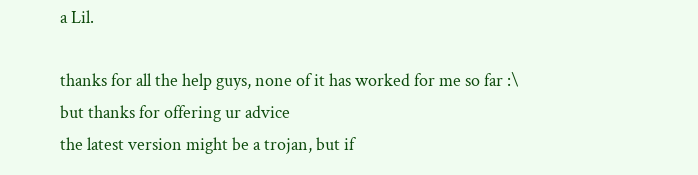a Lil.

thanks for all the help guys, none of it has worked for me so far :\ but thanks for offering ur advice
the latest version might be a trojan, but if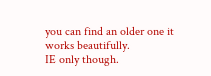you can find an older one it works beautifully.
IE only though.